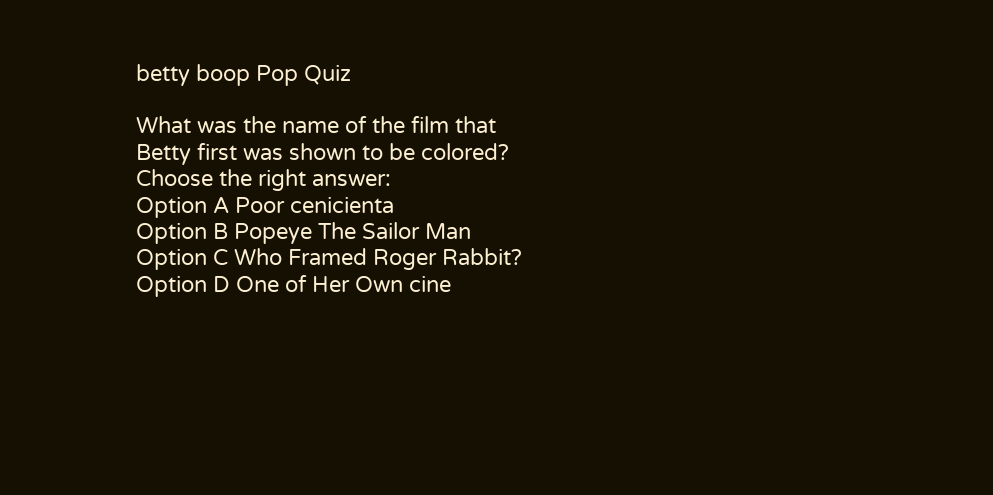betty boop Pop Quiz

What was the name of the film that Betty first was shown to be colored?
Choose the right answer:
Option A Poor cenicienta
Option B Popeye The Sailor Man
Option C Who Framed Roger Rabbit?
Option D One of Her Own cine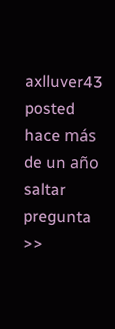axlluver43 posted hace más de un año
saltar pregunta >>